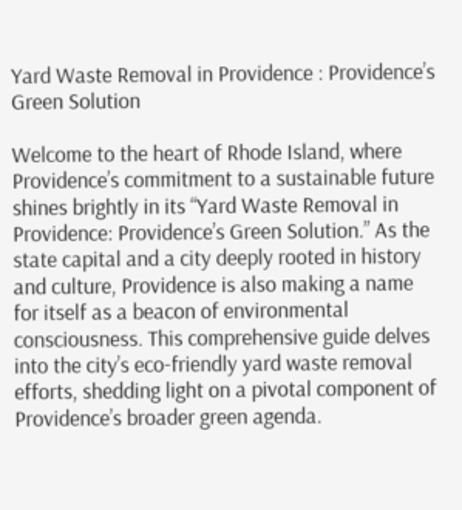Yard Waste Removal in Providence : Providence’s Green Solution

Welcome to the heart of Rhode Island, where Providence’s commitment to a sustainable future shines brightly in its “Yard Waste Removal in Providence: Providence’s Green Solution.” As the state capital and a city deeply rooted in history and culture, Providence is also making a name for itself as a beacon of environmental consciousness. This comprehensive guide delves into the city’s eco-friendly yard waste removal efforts, shedding light on a pivotal component of Providence’s broader green agenda.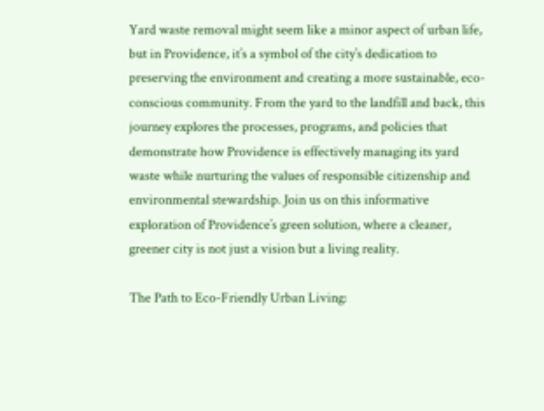Yard waste removal might seem like a minor aspect of urban life, but in Providence, it’s a symbol of the city’s dedication to preserving the environment and creating a more sustainable, eco-conscious community. From the yard to the landfill and back, this journey explores the processes, programs, and policies that demonstrate how Providence is effectively managing its yard waste while nurturing the values of responsible citizenship and environmental stewardship. Join us on this informative exploration of Providence’s green solution, where a cleaner, greener city is not just a vision but a living reality.

The Path to Eco-Friendly Urban Living: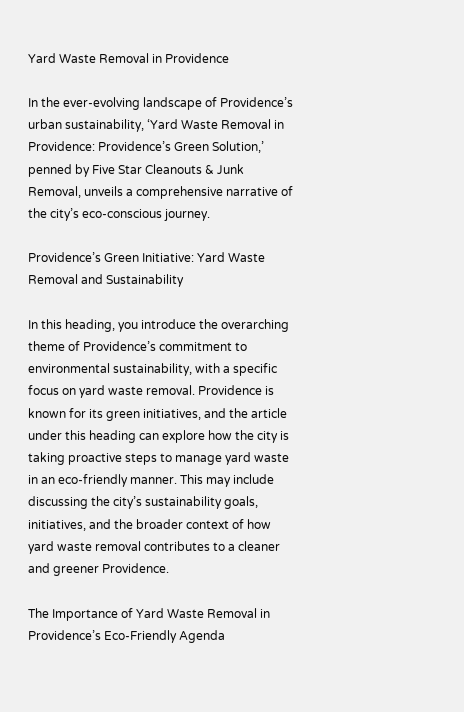Yard Waste Removal in Providence

In the ever-evolving landscape of Providence’s urban sustainability, ‘Yard Waste Removal in Providence: Providence’s Green Solution,’ penned by Five Star Cleanouts & Junk Removal, unveils a comprehensive narrative of the city’s eco-conscious journey.

Providence’s Green Initiative: Yard Waste Removal and Sustainability

In this heading, you introduce the overarching theme of Providence’s commitment to environmental sustainability, with a specific focus on yard waste removal. Providence is known for its green initiatives, and the article under this heading can explore how the city is taking proactive steps to manage yard waste in an eco-friendly manner. This may include discussing the city’s sustainability goals, initiatives, and the broader context of how yard waste removal contributes to a cleaner and greener Providence.

The Importance of Yard Waste Removal in Providence’s Eco-Friendly Agenda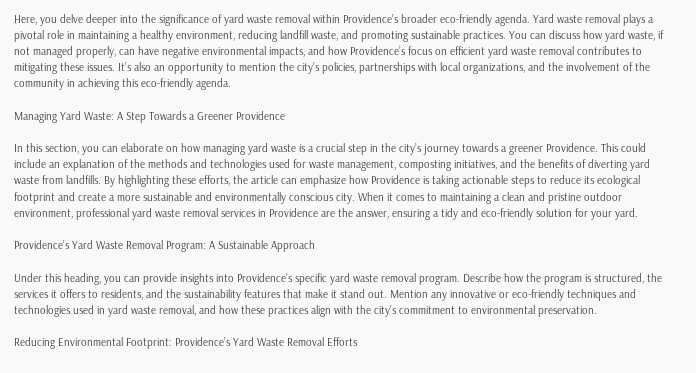Here, you delve deeper into the significance of yard waste removal within Providence’s broader eco-friendly agenda. Yard waste removal plays a pivotal role in maintaining a healthy environment, reducing landfill waste, and promoting sustainable practices. You can discuss how yard waste, if not managed properly, can have negative environmental impacts, and how Providence’s focus on efficient yard waste removal contributes to mitigating these issues. It’s also an opportunity to mention the city’s policies, partnerships with local organizations, and the involvement of the community in achieving this eco-friendly agenda.

Managing Yard Waste: A Step Towards a Greener Providence

In this section, you can elaborate on how managing yard waste is a crucial step in the city’s journey towards a greener Providence. This could include an explanation of the methods and technologies used for waste management, composting initiatives, and the benefits of diverting yard waste from landfills. By highlighting these efforts, the article can emphasize how Providence is taking actionable steps to reduce its ecological footprint and create a more sustainable and environmentally conscious city. When it comes to maintaining a clean and pristine outdoor environment, professional yard waste removal services in Providence are the answer, ensuring a tidy and eco-friendly solution for your yard.

Providence’s Yard Waste Removal Program: A Sustainable Approach

Under this heading, you can provide insights into Providence’s specific yard waste removal program. Describe how the program is structured, the services it offers to residents, and the sustainability features that make it stand out. Mention any innovative or eco-friendly techniques and technologies used in yard waste removal, and how these practices align with the city’s commitment to environmental preservation.

Reducing Environmental Footprint: Providence’s Yard Waste Removal Efforts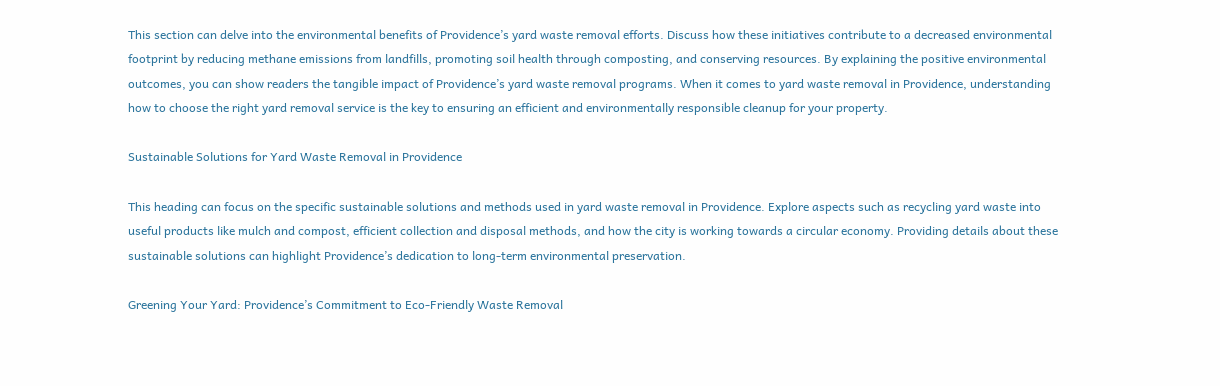This section can delve into the environmental benefits of Providence’s yard waste removal efforts. Discuss how these initiatives contribute to a decreased environmental footprint by reducing methane emissions from landfills, promoting soil health through composting, and conserving resources. By explaining the positive environmental outcomes, you can show readers the tangible impact of Providence’s yard waste removal programs. When it comes to yard waste removal in Providence, understanding how to choose the right yard removal service is the key to ensuring an efficient and environmentally responsible cleanup for your property.

Sustainable Solutions for Yard Waste Removal in Providence

This heading can focus on the specific sustainable solutions and methods used in yard waste removal in Providence. Explore aspects such as recycling yard waste into useful products like mulch and compost, efficient collection and disposal methods, and how the city is working towards a circular economy. Providing details about these sustainable solutions can highlight Providence’s dedication to long-term environmental preservation.

Greening Your Yard: Providence’s Commitment to Eco-Friendly Waste Removal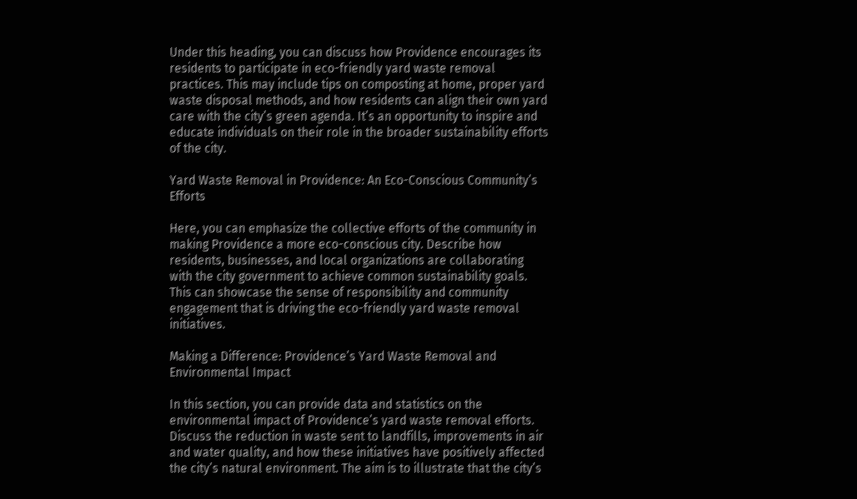Under this heading, you can discuss how Providence encourages its residents to participate in eco-friendly yard waste removal practices. This may include tips on composting at home, proper yard waste disposal methods, and how residents can align their own yard care with the city’s green agenda. It’s an opportunity to inspire and educate individuals on their role in the broader sustainability efforts of the city.

Yard Waste Removal in Providence: An Eco-Conscious Community’s Efforts

Here, you can emphasize the collective efforts of the community in making Providence a more eco-conscious city. Describe how residents, businesses, and local organizations are collaborating with the city government to achieve common sustainability goals. This can showcase the sense of responsibility and community engagement that is driving the eco-friendly yard waste removal initiatives.

Making a Difference: Providence’s Yard Waste Removal and Environmental Impact

In this section, you can provide data and statistics on the environmental impact of Providence’s yard waste removal efforts. Discuss the reduction in waste sent to landfills, improvements in air and water quality, and how these initiatives have positively affected the city’s natural environment. The aim is to illustrate that the city’s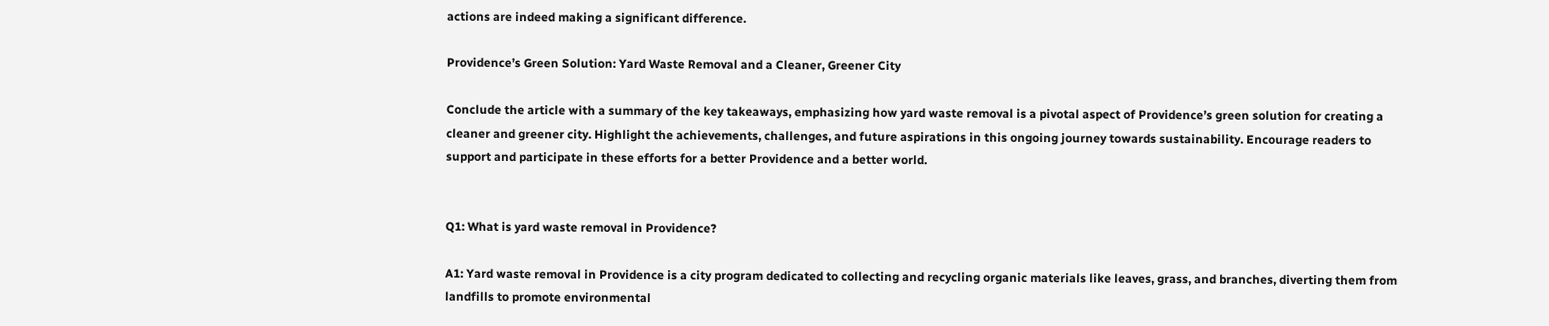actions are indeed making a significant difference.

Providence’s Green Solution: Yard Waste Removal and a Cleaner, Greener City

Conclude the article with a summary of the key takeaways, emphasizing how yard waste removal is a pivotal aspect of Providence’s green solution for creating a cleaner and greener city. Highlight the achievements, challenges, and future aspirations in this ongoing journey towards sustainability. Encourage readers to support and participate in these efforts for a better Providence and a better world.


Q1: What is yard waste removal in Providence?

A1: Yard waste removal in Providence is a city program dedicated to collecting and recycling organic materials like leaves, grass, and branches, diverting them from landfills to promote environmental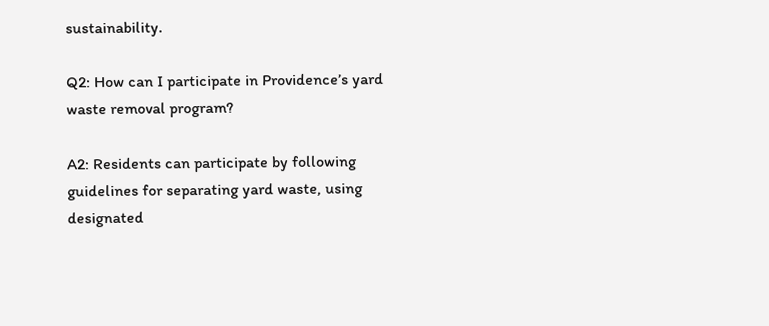sustainability.

Q2: How can I participate in Providence’s yard waste removal program?

A2: Residents can participate by following guidelines for separating yard waste, using designated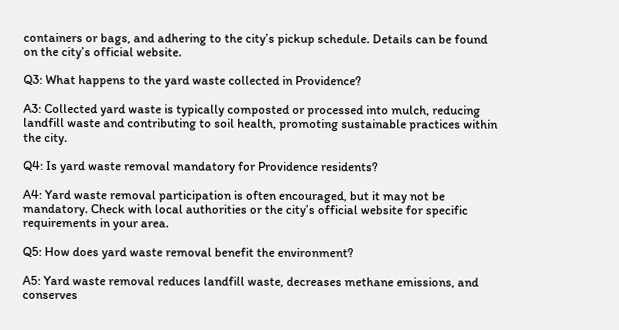containers or bags, and adhering to the city’s pickup schedule. Details can be found on the city’s official website.

Q3: What happens to the yard waste collected in Providence?

A3: Collected yard waste is typically composted or processed into mulch, reducing landfill waste and contributing to soil health, promoting sustainable practices within the city.

Q4: Is yard waste removal mandatory for Providence residents?

A4: Yard waste removal participation is often encouraged, but it may not be mandatory. Check with local authorities or the city’s official website for specific requirements in your area.

Q5: How does yard waste removal benefit the environment?

A5: Yard waste removal reduces landfill waste, decreases methane emissions, and conserves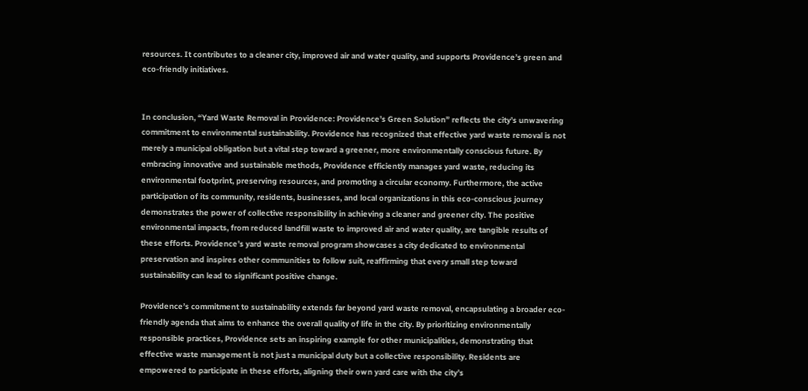resources. It contributes to a cleaner city, improved air and water quality, and supports Providence’s green and eco-friendly initiatives.


In conclusion, “Yard Waste Removal in Providence: Providence’s Green Solution” reflects the city’s unwavering commitment to environmental sustainability. Providence has recognized that effective yard waste removal is not merely a municipal obligation but a vital step toward a greener, more environmentally conscious future. By embracing innovative and sustainable methods, Providence efficiently manages yard waste, reducing its environmental footprint, preserving resources, and promoting a circular economy. Furthermore, the active participation of its community, residents, businesses, and local organizations in this eco-conscious journey demonstrates the power of collective responsibility in achieving a cleaner and greener city. The positive environmental impacts, from reduced landfill waste to improved air and water quality, are tangible results of these efforts. Providence’s yard waste removal program showcases a city dedicated to environmental preservation and inspires other communities to follow suit, reaffirming that every small step toward sustainability can lead to significant positive change.

Providence’s commitment to sustainability extends far beyond yard waste removal, encapsulating a broader eco-friendly agenda that aims to enhance the overall quality of life in the city. By prioritizing environmentally responsible practices, Providence sets an inspiring example for other municipalities, demonstrating that effective waste management is not just a municipal duty but a collective responsibility. Residents are empowered to participate in these efforts, aligning their own yard care with the city’s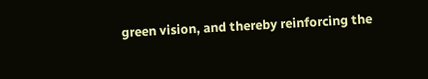green vision, and thereby reinforcing the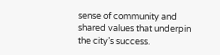sense of community and shared values that underpin the city’s success.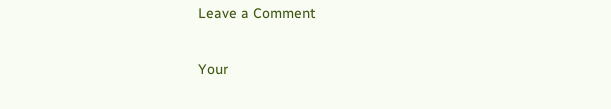Leave a Comment

Your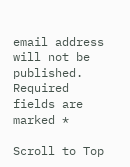email address will not be published. Required fields are marked *

Scroll to Top